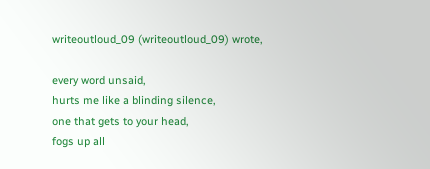writeoutloud_09 (writeoutloud_09) wrote,

every word unsaid,
hurts me like a blinding silence,
one that gets to your head,
fogs up all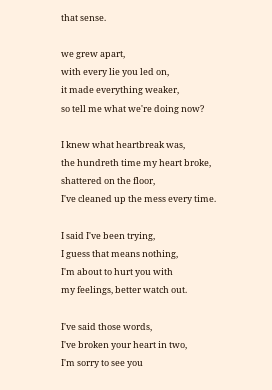that sense.

we grew apart,
with every lie you led on,
it made everything weaker,
so tell me what we're doing now?

I knew what heartbreak was,
the hundreth time my heart broke,
shattered on the floor,
I've cleaned up the mess every time.

I said I've been trying,
I guess that means nothing,
I'm about to hurt you with
my feelings, better watch out.

I've said those words,
I've broken your heart in two,
I'm sorry to see you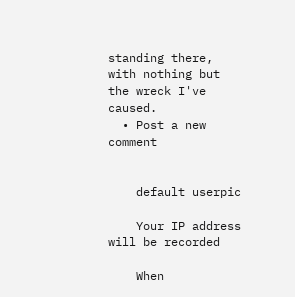standing there,
with nothing but the wreck I've caused.
  • Post a new comment


    default userpic

    Your IP address will be recorded

    When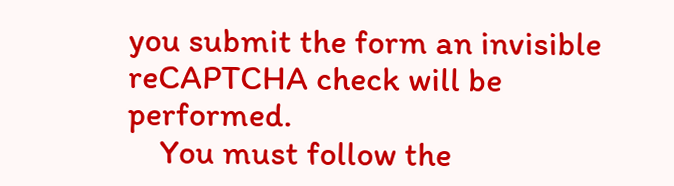you submit the form an invisible reCAPTCHA check will be performed.
    You must follow the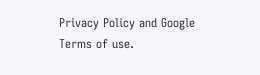Privacy Policy and Google Terms of use.